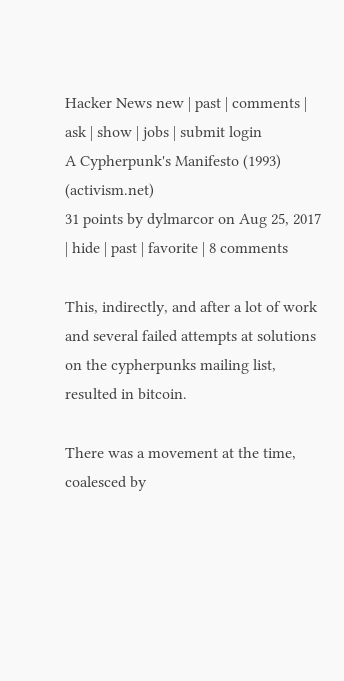Hacker News new | past | comments | ask | show | jobs | submit login
A Cypherpunk's Manifesto (1993) (activism.net)
31 points by dylmarcor on Aug 25, 2017 | hide | past | favorite | 8 comments

This, indirectly, and after a lot of work and several failed attempts at solutions on the cypherpunks mailing list, resulted in bitcoin.

There was a movement at the time, coalesced by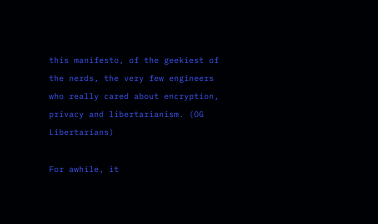this manifesto, of the geekiest of the nerds, the very few engineers who really cared about encryption, privacy and libertarianism. (OG Libertarians)

For awhile, it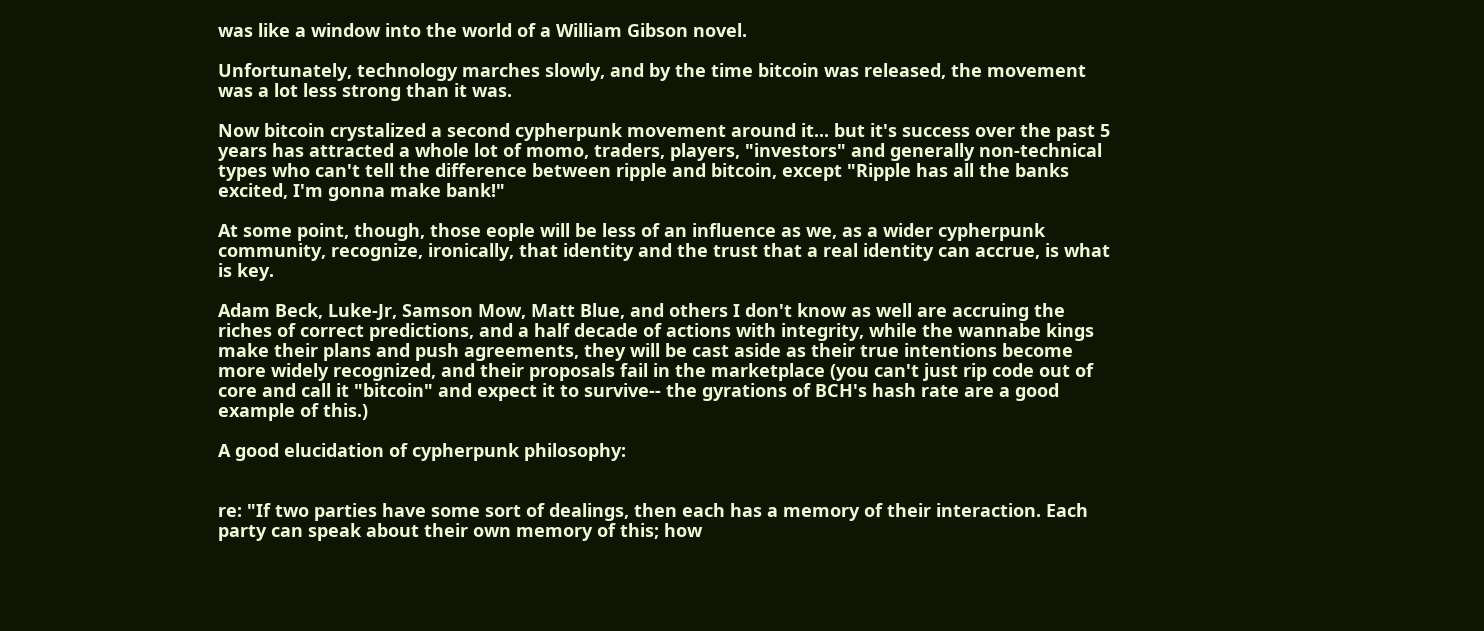was like a window into the world of a William Gibson novel.

Unfortunately, technology marches slowly, and by the time bitcoin was released, the movement was a lot less strong than it was.

Now bitcoin crystalized a second cypherpunk movement around it... but it's success over the past 5 years has attracted a whole lot of momo, traders, players, "investors" and generally non-technical types who can't tell the difference between ripple and bitcoin, except "Ripple has all the banks excited, I'm gonna make bank!"

At some point, though, those eople will be less of an influence as we, as a wider cypherpunk community, recognize, ironically, that identity and the trust that a real identity can accrue, is what is key.

Adam Beck, Luke-Jr, Samson Mow, Matt Blue, and others I don't know as well are accruing the riches of correct predictions, and a half decade of actions with integrity, while the wannabe kings make their plans and push agreements, they will be cast aside as their true intentions become more widely recognized, and their proposals fail in the marketplace (you can't just rip code out of core and call it "bitcoin" and expect it to survive-- the gyrations of BCH's hash rate are a good example of this.)

A good elucidation of cypherpunk philosophy:


re: "If two parties have some sort of dealings, then each has a memory of their interaction. Each party can speak about their own memory of this; how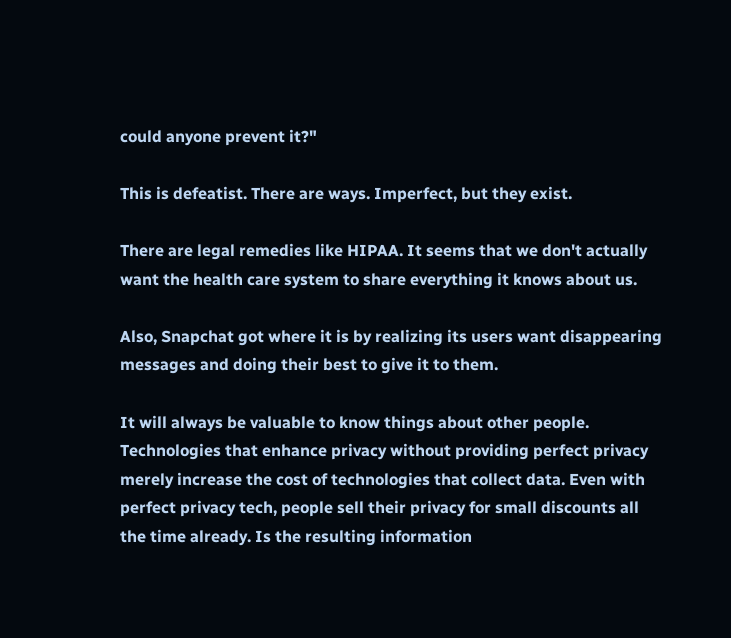could anyone prevent it?"

This is defeatist. There are ways. Imperfect, but they exist.

There are legal remedies like HIPAA. It seems that we don't actually want the health care system to share everything it knows about us.

Also, Snapchat got where it is by realizing its users want disappearing messages and doing their best to give it to them.

It will always be valuable to know things about other people. Technologies that enhance privacy without providing perfect privacy merely increase the cost of technologies that collect data. Even with perfect privacy tech, people sell their privacy for small discounts all the time already. Is the resulting information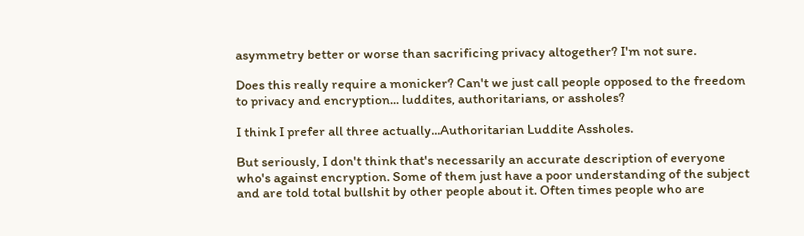asymmetry better or worse than sacrificing privacy altogether? I'm not sure.

Does this really require a monicker? Can't we just call people opposed to the freedom to privacy and encryption... luddites, authoritarians, or assholes?

I think I prefer all three actually...Authoritarian Luddite Assholes.

But seriously, I don't think that's necessarily an accurate description of everyone who's against encryption. Some of them just have a poor understanding of the subject and are told total bullshit by other people about it. Often times people who are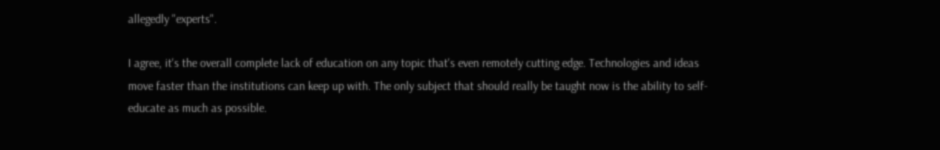allegedly "experts".

I agree, it's the overall complete lack of education on any topic that's even remotely cutting edge. Technologies and ideas move faster than the institutions can keep up with. The only subject that should really be taught now is the ability to self-educate as much as possible.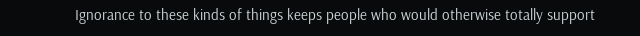Ignorance to these kinds of things keeps people who would otherwise totally support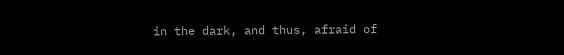in the dark, and thus, afraid of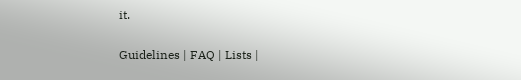it.

Guidelines | FAQ | Lists |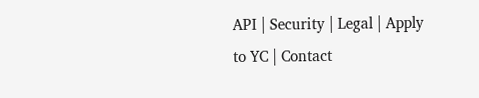API | Security | Legal | Apply to YC | Contact